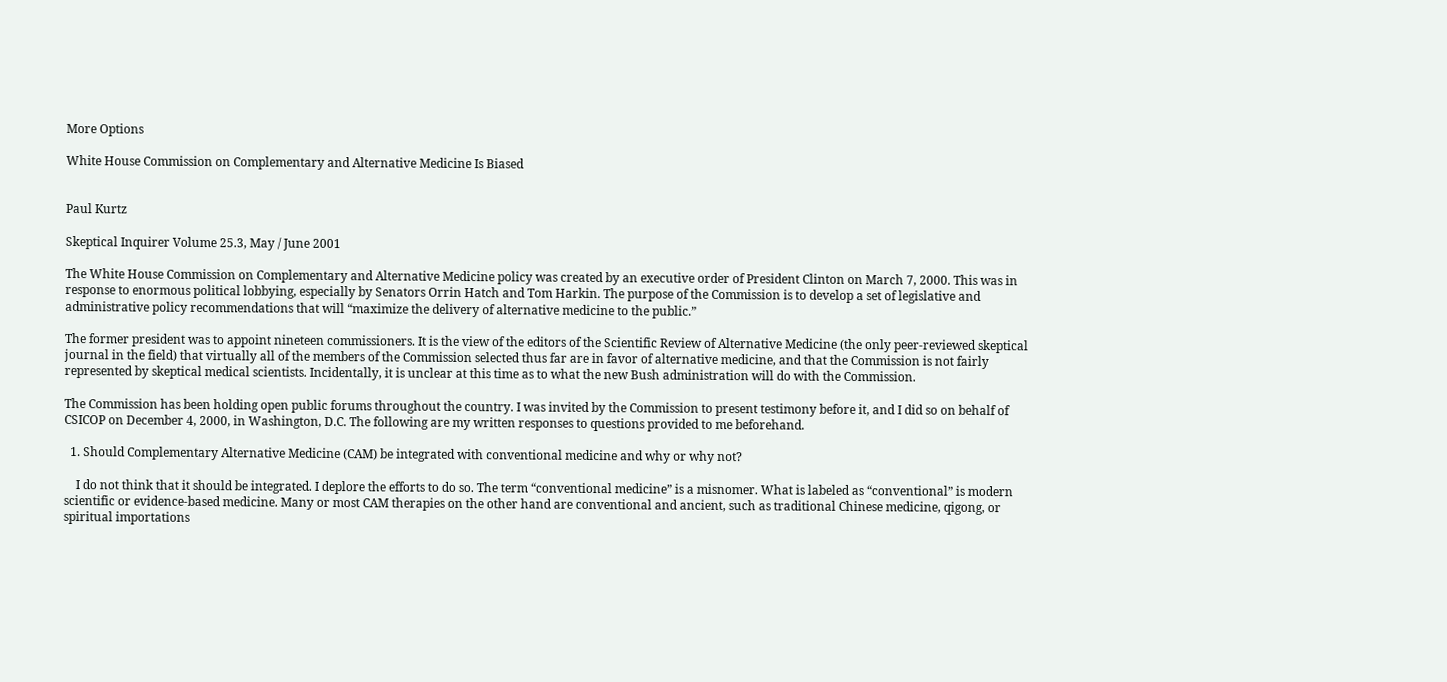More Options

White House Commission on Complementary and Alternative Medicine Is Biased


Paul Kurtz

Skeptical Inquirer Volume 25.3, May / June 2001

The White House Commission on Complementary and Alternative Medicine policy was created by an executive order of President Clinton on March 7, 2000. This was in response to enormous political lobbying, especially by Senators Orrin Hatch and Tom Harkin. The purpose of the Commission is to develop a set of legislative and administrative policy recommendations that will “maximize the delivery of alternative medicine to the public.”

The former president was to appoint nineteen commissioners. It is the view of the editors of the Scientific Review of Alternative Medicine (the only peer-reviewed skeptical journal in the field) that virtually all of the members of the Commission selected thus far are in favor of alternative medicine, and that the Commission is not fairly represented by skeptical medical scientists. Incidentally, it is unclear at this time as to what the new Bush administration will do with the Commission.

The Commission has been holding open public forums throughout the country. I was invited by the Commission to present testimony before it, and I did so on behalf of CSICOP on December 4, 2000, in Washington, D.C. The following are my written responses to questions provided to me beforehand.

  1. Should Complementary Alternative Medicine (CAM) be integrated with conventional medicine and why or why not?

    I do not think that it should be integrated. I deplore the efforts to do so. The term “conventional medicine” is a misnomer. What is labeled as “conventional” is modern scientific or evidence-based medicine. Many or most CAM therapies on the other hand are conventional and ancient, such as traditional Chinese medicine, qigong, or spiritual importations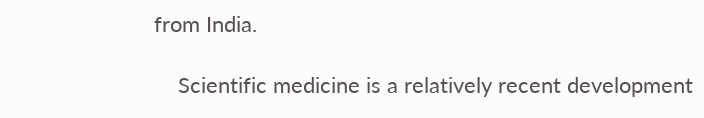from India.

    Scientific medicine is a relatively recent development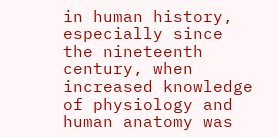in human history, especially since the nineteenth century, when increased knowledge of physiology and human anatomy was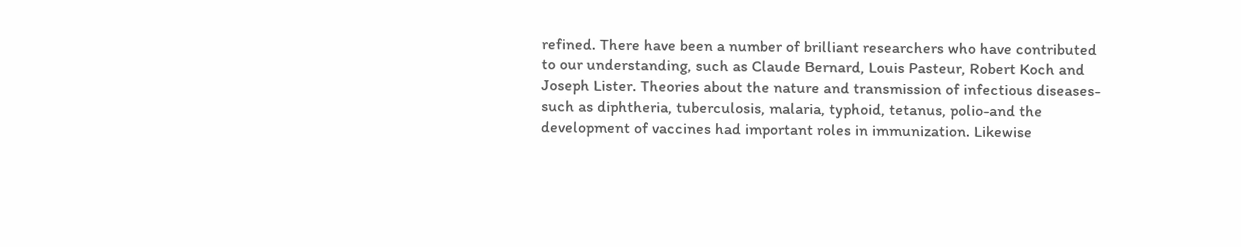refined. There have been a number of brilliant researchers who have contributed to our understanding, such as Claude Bernard, Louis Pasteur, Robert Koch and Joseph Lister. Theories about the nature and transmission of infectious diseases-such as diphtheria, tuberculosis, malaria, typhoid, tetanus, polio-and the development of vaccines had important roles in immunization. Likewise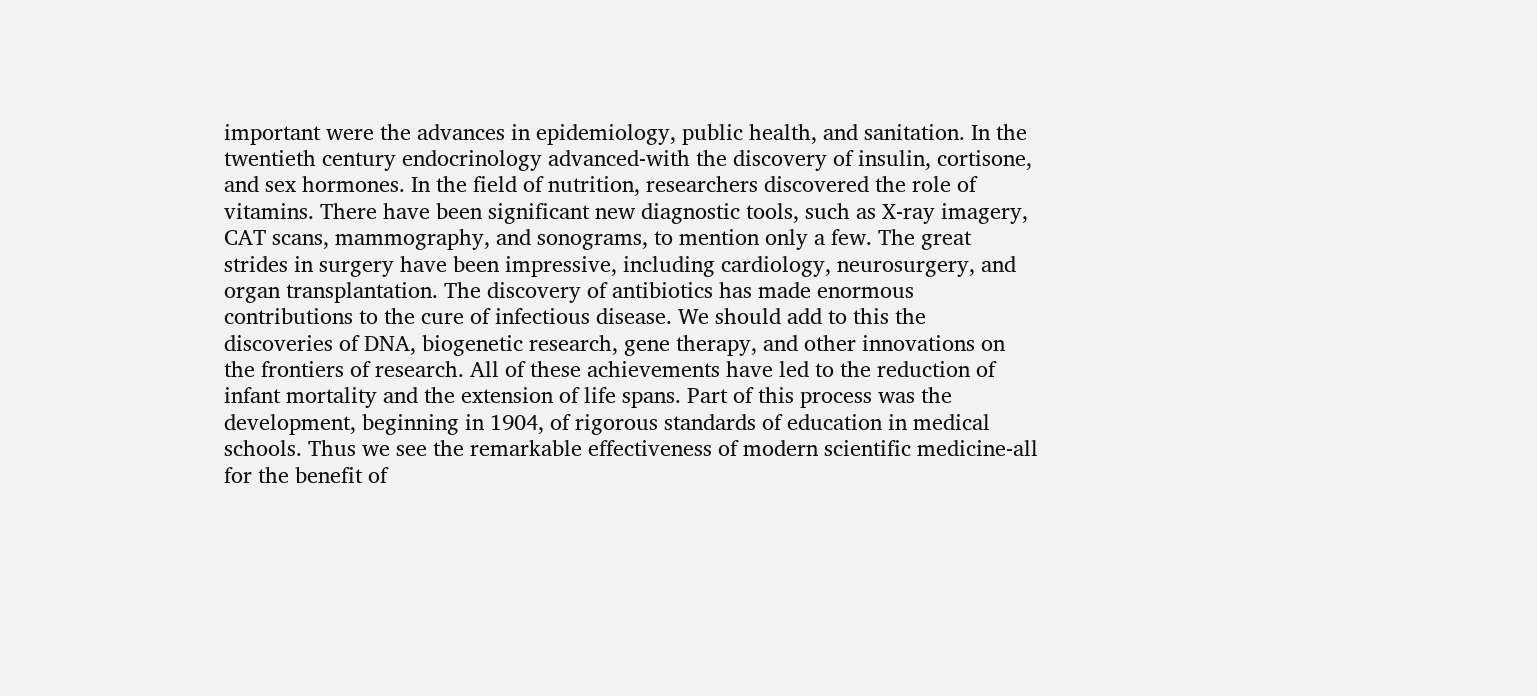important were the advances in epidemiology, public health, and sanitation. In the twentieth century endocrinology advanced-with the discovery of insulin, cortisone, and sex hormones. In the field of nutrition, researchers discovered the role of vitamins. There have been significant new diagnostic tools, such as X-ray imagery, CAT scans, mammography, and sonograms, to mention only a few. The great strides in surgery have been impressive, including cardiology, neurosurgery, and organ transplantation. The discovery of antibiotics has made enormous contributions to the cure of infectious disease. We should add to this the discoveries of DNA, biogenetic research, gene therapy, and other innovations on the frontiers of research. All of these achievements have led to the reduction of infant mortality and the extension of life spans. Part of this process was the development, beginning in 1904, of rigorous standards of education in medical schools. Thus we see the remarkable effectiveness of modern scientific medicine-all for the benefit of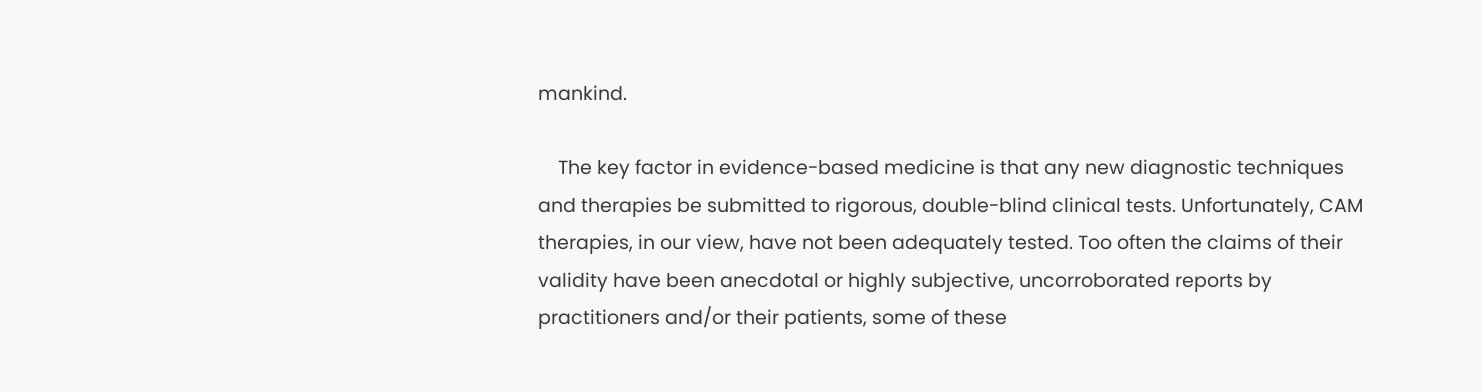mankind.

    The key factor in evidence-based medicine is that any new diagnostic techniques and therapies be submitted to rigorous, double-blind clinical tests. Unfortunately, CAM therapies, in our view, have not been adequately tested. Too often the claims of their validity have been anecdotal or highly subjective, uncorroborated reports by practitioners and/or their patients, some of these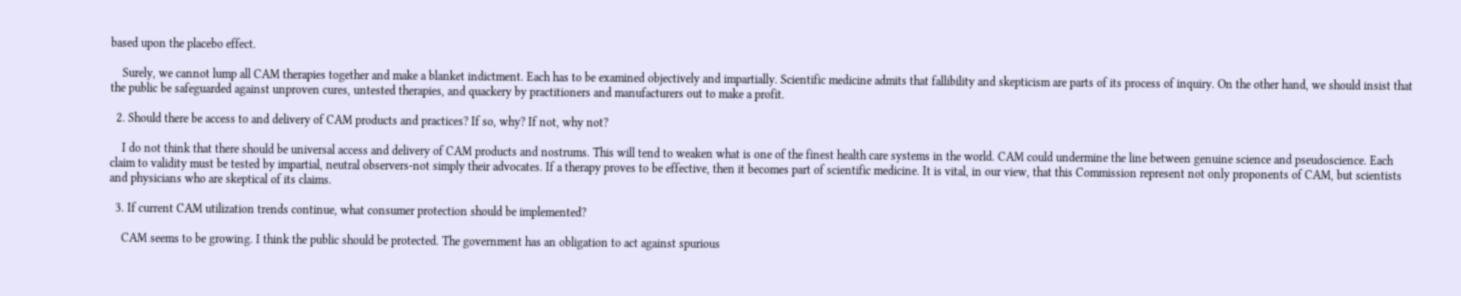based upon the placebo effect.

    Surely, we cannot lump all CAM therapies together and make a blanket indictment. Each has to be examined objectively and impartially. Scientific medicine admits that fallibility and skepticism are parts of its process of inquiry. On the other hand, we should insist that the public be safeguarded against unproven cures, untested therapies, and quackery by practitioners and manufacturers out to make a profit.

  2. Should there be access to and delivery of CAM products and practices? If so, why? If not, why not?

    I do not think that there should be universal access and delivery of CAM products and nostrums. This will tend to weaken what is one of the finest health care systems in the world. CAM could undermine the line between genuine science and pseudoscience. Each claim to validity must be tested by impartial, neutral observers-not simply their advocates. If a therapy proves to be effective, then it becomes part of scientific medicine. It is vital, in our view, that this Commission represent not only proponents of CAM, but scientists and physicians who are skeptical of its claims.

  3. If current CAM utilization trends continue, what consumer protection should be implemented?

    CAM seems to be growing. I think the public should be protected. The government has an obligation to act against spurious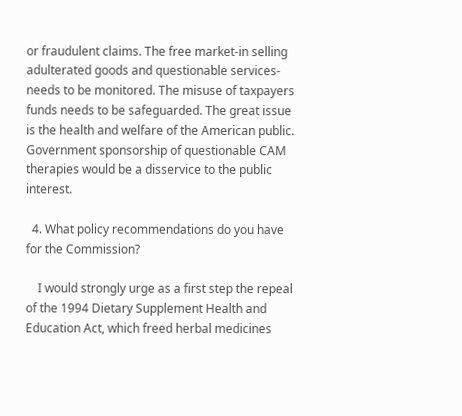or fraudulent claims. The free market-in selling adulterated goods and questionable services-needs to be monitored. The misuse of taxpayers funds needs to be safeguarded. The great issue is the health and welfare of the American public. Government sponsorship of questionable CAM therapies would be a disservice to the public interest.

  4. What policy recommendations do you have for the Commission?

    I would strongly urge as a first step the repeal of the 1994 Dietary Supplement Health and Education Act, which freed herbal medicines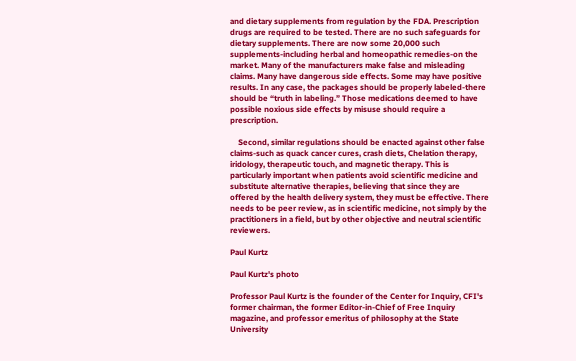and dietary supplements from regulation by the FDA. Prescription drugs are required to be tested. There are no such safeguards for dietary supplements. There are now some 20,000 such supplements-including herbal and homeopathic remedies-on the market. Many of the manufacturers make false and misleading claims. Many have dangerous side effects. Some may have positive results. In any case, the packages should be properly labeled-there should be “truth in labeling.” Those medications deemed to have possible noxious side effects by misuse should require a prescription.

    Second, similar regulations should be enacted against other false claims-such as quack cancer cures, crash diets, Chelation therapy, iridology, therapeutic touch, and magnetic therapy. This is particularly important when patients avoid scientific medicine and substitute alternative therapies, believing that since they are offered by the health delivery system, they must be effective. There needs to be peer review, as in scientific medicine, not simply by the practitioners in a field, but by other objective and neutral scientific reviewers.

Paul Kurtz

Paul Kurtz's photo

Professor Paul Kurtz is the founder of the Center for Inquiry, CFI's former chairman, the former Editor-in-Chief of Free Inquiry magazine, and professor emeritus of philosophy at the State University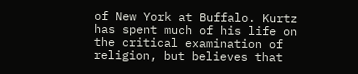of New York at Buffalo. Kurtz has spent much of his life on the critical examination of religion, but believes that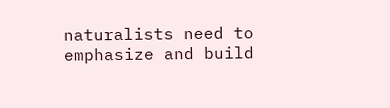naturalists need to emphasize and build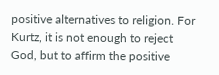positive alternatives to religion. For Kurtz, it is not enough to reject God, but to affirm the positive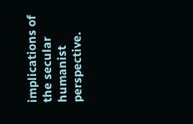implications of the secular humanist perspective.